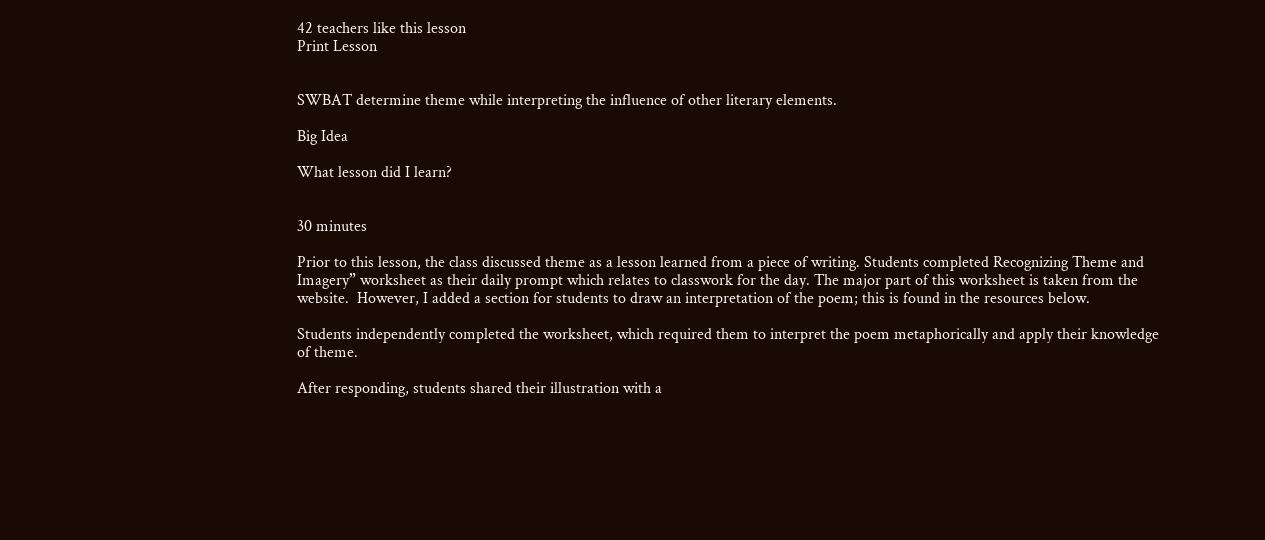42 teachers like this lesson
Print Lesson


SWBAT determine theme while interpreting the influence of other literary elements.

Big Idea

What lesson did I learn?


30 minutes

Prior to this lesson, the class discussed theme as a lesson learned from a piece of writing. Students completed Recognizing Theme and Imagery” worksheet as their daily prompt which relates to classwork for the day. The major part of this worksheet is taken from the website.  However, I added a section for students to draw an interpretation of the poem; this is found in the resources below.

Students independently completed the worksheet, which required them to interpret the poem metaphorically and apply their knowledge of theme.

After responding, students shared their illustration with a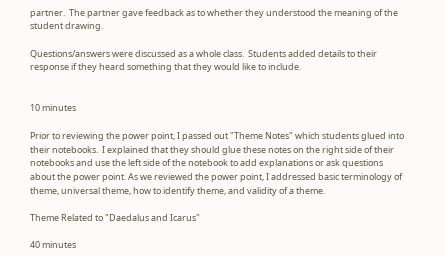partner.  The partner gave feedback as to whether they understood the meaning of the student drawing.

Questions/answers were discussed as a whole class.  Students added details to their response if they heard something that they would like to include.


10 minutes

Prior to reviewing the power point, I passed out "Theme Notes" which students glued into their notebooks.  I explained that they should glue these notes on the right side of their notebooks and use the left side of the notebook to add explanations or ask questions about the power point. As we reviewed the power point, I addressed basic terminology of theme, universal theme, how to identify theme, and validity of a theme.

Theme Related to "Daedalus and Icarus"

40 minutes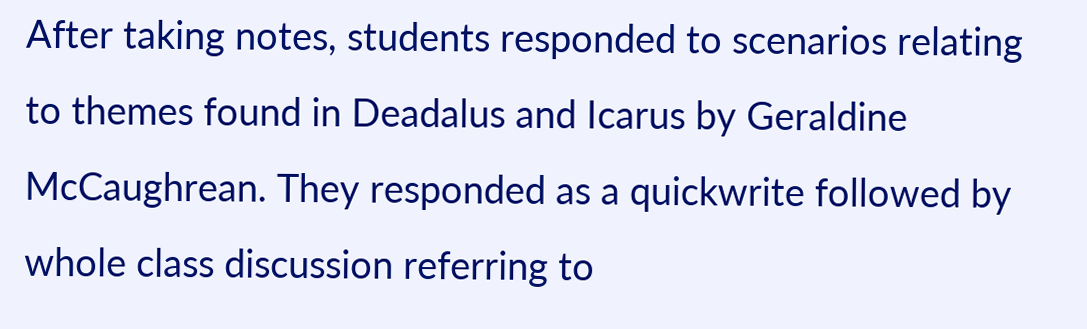After taking notes, students responded to scenarios relating to themes found in Deadalus and Icarus by Geraldine  McCaughrean. They responded as a quickwrite followed by whole class discussion referring to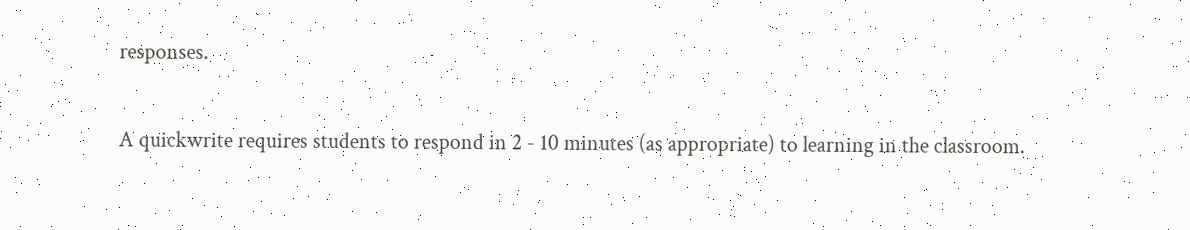responses.

A quickwrite requires students to respond in 2 - 10 minutes (as appropriate) to learning in the classroom.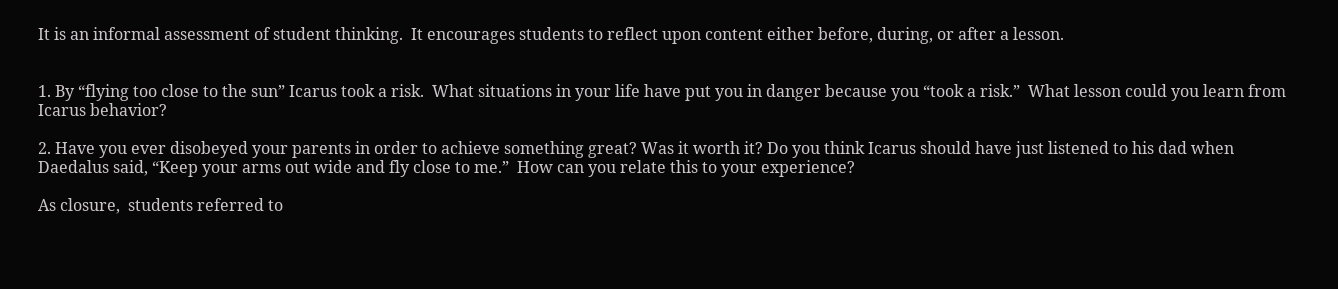It is an informal assessment of student thinking.  It encourages students to reflect upon content either before, during, or after a lesson.


1. By “flying too close to the sun” Icarus took a risk.  What situations in your life have put you in danger because you “took a risk.”  What lesson could you learn from Icarus behavior?

2. Have you ever disobeyed your parents in order to achieve something great? Was it worth it? Do you think Icarus should have just listened to his dad when Daedalus said, “Keep your arms out wide and fly close to me.”  How can you relate this to your experience?

As closure,  students referred to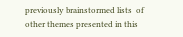previously brainstormed lists  of other themes presented in this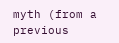myth (from a previous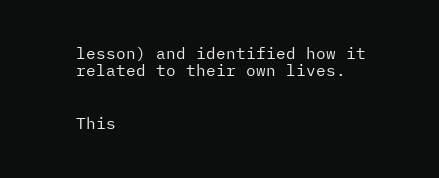lesson) and identified how it related to their own lives.


This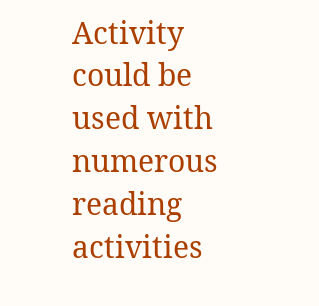Activity could be used with numerous reading activities